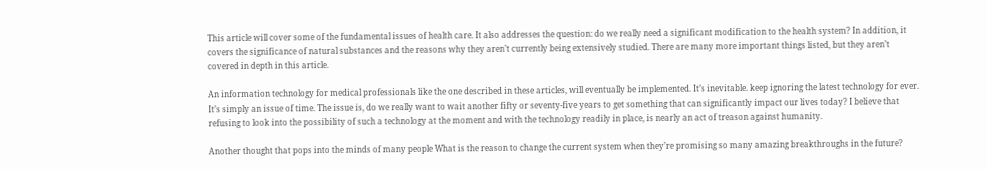This article will cover some of the fundamental issues of health care. It also addresses the question: do we really need a significant modification to the health system? In addition, it covers the significance of natural substances and the reasons why they aren’t currently being extensively studied. There are many more important things listed, but they aren’t covered in depth in this article.

An information technology for medical professionals like the one described in these articles, will eventually be implemented. It’s inevitable. keep ignoring the latest technology for ever. It’s simply an issue of time. The issue is, do we really want to wait another fifty or seventy-five years to get something that can significantly impact our lives today? I believe that refusing to look into the possibility of such a technology at the moment and with the technology readily in place, is nearly an act of treason against humanity.

Another thought that pops into the minds of many people What is the reason to change the current system when they’re promising so many amazing breakthroughs in the future?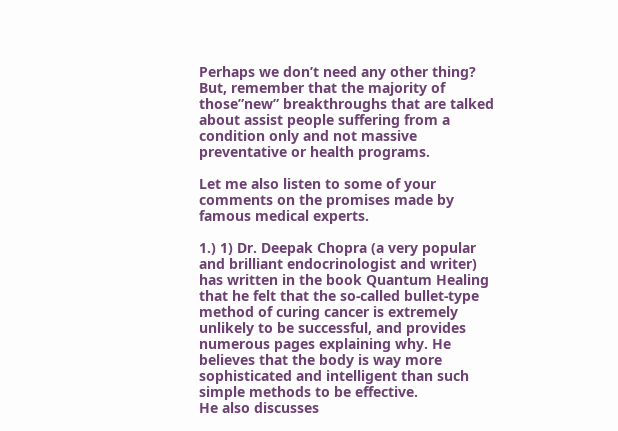Perhaps we don’t need any other thing? But, remember that the majority of those”new” breakthroughs that are talked about assist people suffering from a condition only and not massive preventative or health programs.

Let me also listen to some of your comments on the promises made by famous medical experts.

1.) 1) Dr. Deepak Chopra (a very popular and brilliant endocrinologist and writer) has written in the book Quantum Healing that he felt that the so-called bullet-type method of curing cancer is extremely unlikely to be successful, and provides numerous pages explaining why. He believes that the body is way more sophisticated and intelligent than such simple methods to be effective.
He also discusses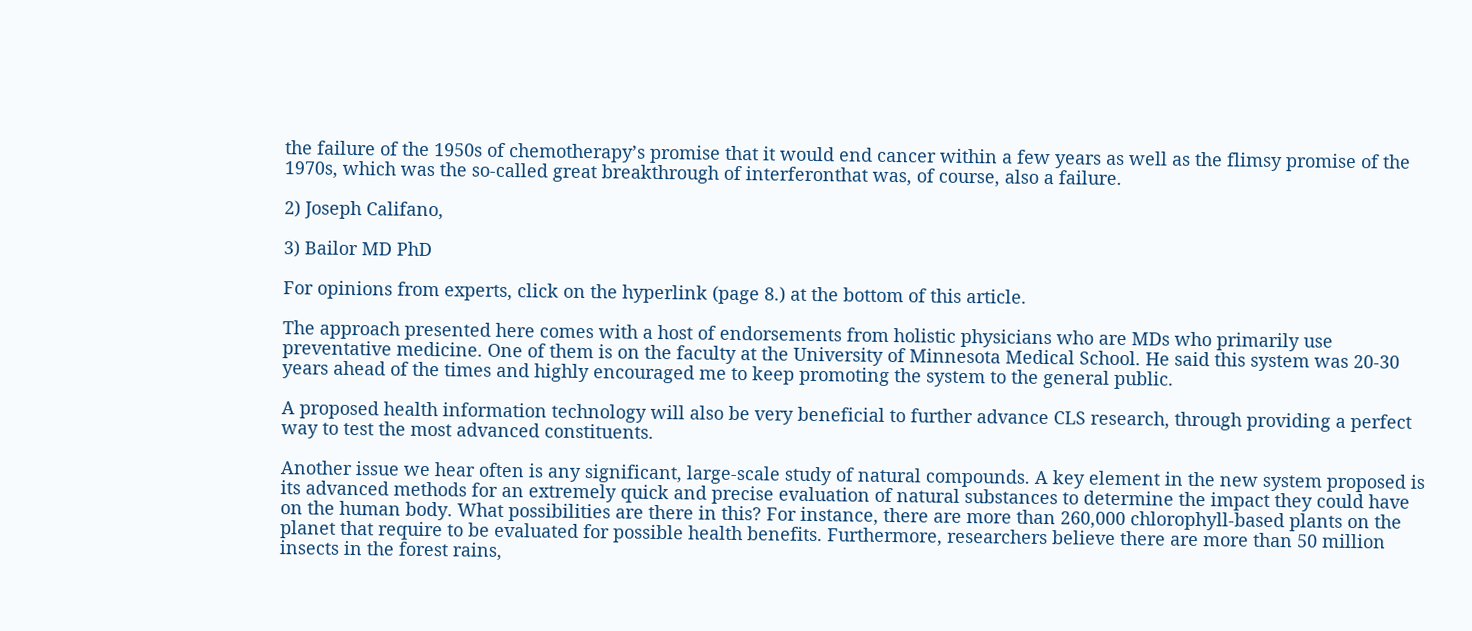the failure of the 1950s of chemotherapy’s promise that it would end cancer within a few years as well as the flimsy promise of the 1970s, which was the so-called great breakthrough of interferonthat was, of course, also a failure.

2) Joseph Califano,

3) Bailor MD PhD

For opinions from experts, click on the hyperlink (page 8.) at the bottom of this article.

The approach presented here comes with a host of endorsements from holistic physicians who are MDs who primarily use preventative medicine. One of them is on the faculty at the University of Minnesota Medical School. He said this system was 20-30 years ahead of the times and highly encouraged me to keep promoting the system to the general public.

A proposed health information technology will also be very beneficial to further advance CLS research, through providing a perfect way to test the most advanced constituents.

Another issue we hear often is any significant, large-scale study of natural compounds. A key element in the new system proposed is its advanced methods for an extremely quick and precise evaluation of natural substances to determine the impact they could have on the human body. What possibilities are there in this? For instance, there are more than 260,000 chlorophyll-based plants on the planet that require to be evaluated for possible health benefits. Furthermore, researchers believe there are more than 50 million insects in the forest rains,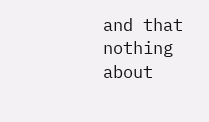and that nothing about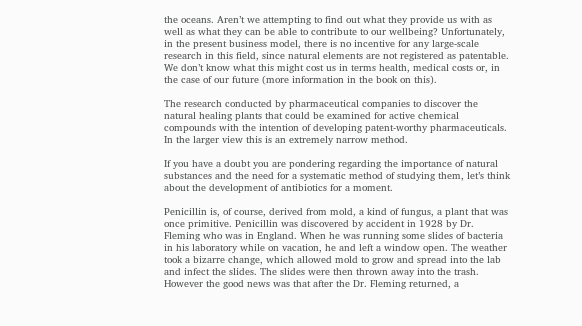the oceans. Aren’t we attempting to find out what they provide us with as well as what they can be able to contribute to our wellbeing? Unfortunately, in the present business model, there is no incentive for any large-scale research in this field, since natural elements are not registered as patentable. We don’t know what this might cost us in terms health, medical costs or, in the case of our future (more information in the book on this).

The research conducted by pharmaceutical companies to discover the natural healing plants that could be examined for active chemical compounds with the intention of developing patent-worthy pharmaceuticals. In the larger view this is an extremely narrow method.

If you have a doubt you are pondering regarding the importance of natural substances and the need for a systematic method of studying them, let’s think about the development of antibiotics for a moment.

Penicillin is, of course, derived from mold, a kind of fungus, a plant that was once primitive. Penicillin was discovered by accident in 1928 by Dr. Fleming who was in England. When he was running some slides of bacteria in his laboratory while on vacation, he and left a window open. The weather took a bizarre change, which allowed mold to grow and spread into the lab and infect the slides. The slides were then thrown away into the trash. However the good news was that after the Dr. Fleming returned, a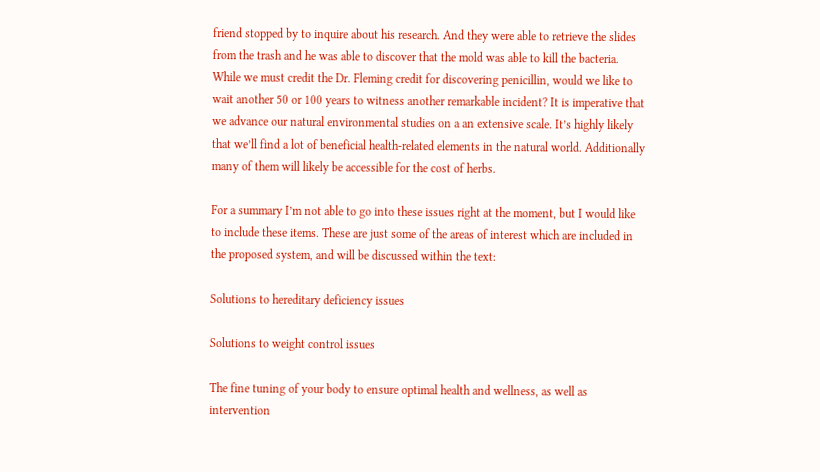friend stopped by to inquire about his research. And they were able to retrieve the slides from the trash and he was able to discover that the mold was able to kill the bacteria. While we must credit the Dr. Fleming credit for discovering penicillin, would we like to wait another 50 or 100 years to witness another remarkable incident? It is imperative that we advance our natural environmental studies on a an extensive scale. It’s highly likely that we’ll find a lot of beneficial health-related elements in the natural world. Additionally many of them will likely be accessible for the cost of herbs.

For a summary I’m not able to go into these issues right at the moment, but I would like to include these items. These are just some of the areas of interest which are included in the proposed system, and will be discussed within the text:

Solutions to hereditary deficiency issues

Solutions to weight control issues

The fine tuning of your body to ensure optimal health and wellness, as well as intervention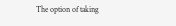The option of taking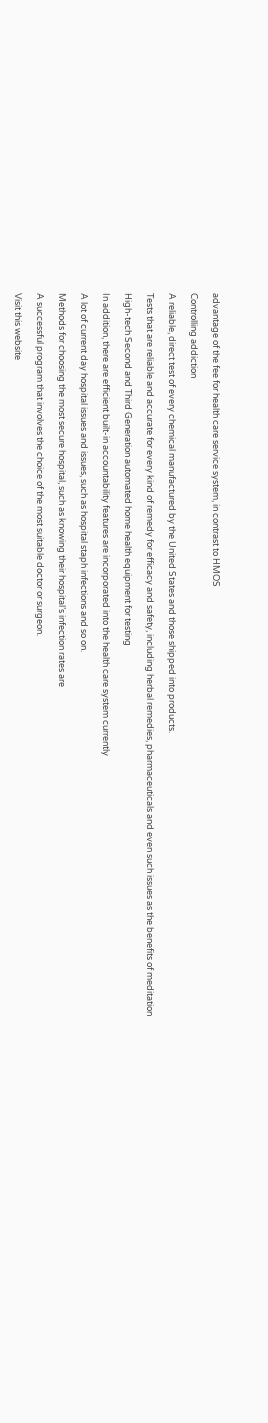advantage of the fee for health care service system, in contrast to HMOS

Controlling addiction

A reliable, direct test of every chemical manufactured by the United States and those shipped into products.

Tests that are reliable and accurate for every kind of remedy for efficacy and safety, including herbal remedies, pharmaceuticals and even such issues as the benefits of meditation

High-tech Second and Third Generation automated home health equipment for testing

In addition, there are efficient built-in accountability features are incorporated into the health care system currently

A lot of current day hospital issues and issues, such as hospital staph infections and so on.

Methods for choosing the most secure hospital, such as knowing their hospital’s infection rates are

A successful program that involves the choice of the most suitable doctor or surgeon.

Visit this website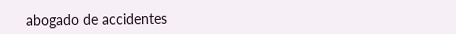abogado de accidentes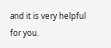and it is very helpful for you.